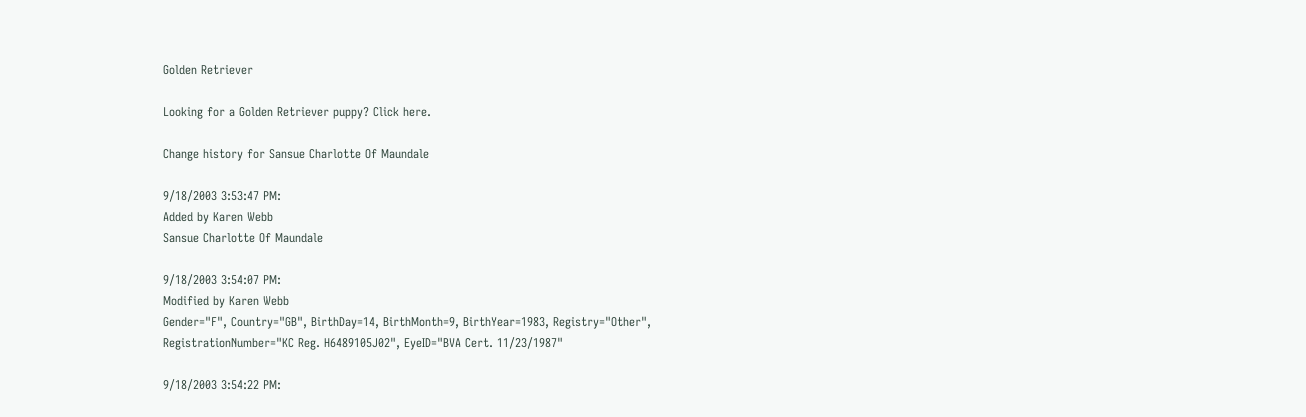Golden Retriever

Looking for a Golden Retriever puppy? Click here.

Change history for Sansue Charlotte Of Maundale

9/18/2003 3:53:47 PM:
Added by Karen Webb
Sansue Charlotte Of Maundale

9/18/2003 3:54:07 PM:
Modified by Karen Webb
Gender="F", Country="GB", BirthDay=14, BirthMonth=9, BirthYear=1983, Registry="Other", RegistrationNumber="KC Reg. H6489105J02", EyeID="BVA Cert. 11/23/1987"

9/18/2003 3:54:22 PM: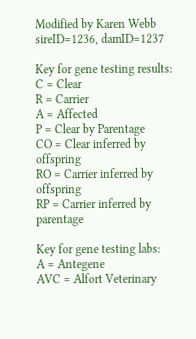Modified by Karen Webb
sireID=1236, damID=1237

Key for gene testing results:
C = Clear
R = Carrier
A = Affected
P = Clear by Parentage
CO = Clear inferred by offspring
RO = Carrier inferred by offspring
RP = Carrier inferred by parentage

Key for gene testing labs:
A = Antegene
AVC = Alfort Veterinary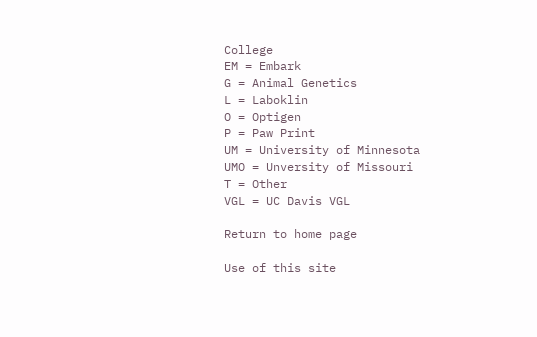College
EM = Embark
G = Animal Genetics
L = Laboklin
O = Optigen
P = Paw Print
UM = University of Minnesota
UMO = Unversity of Missouri
T = Other
VGL = UC Davis VGL

Return to home page

Use of this site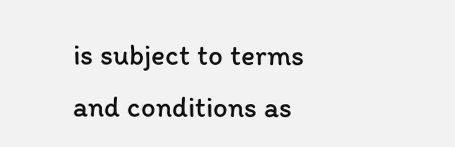is subject to terms and conditions as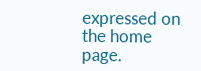expressed on the home page.